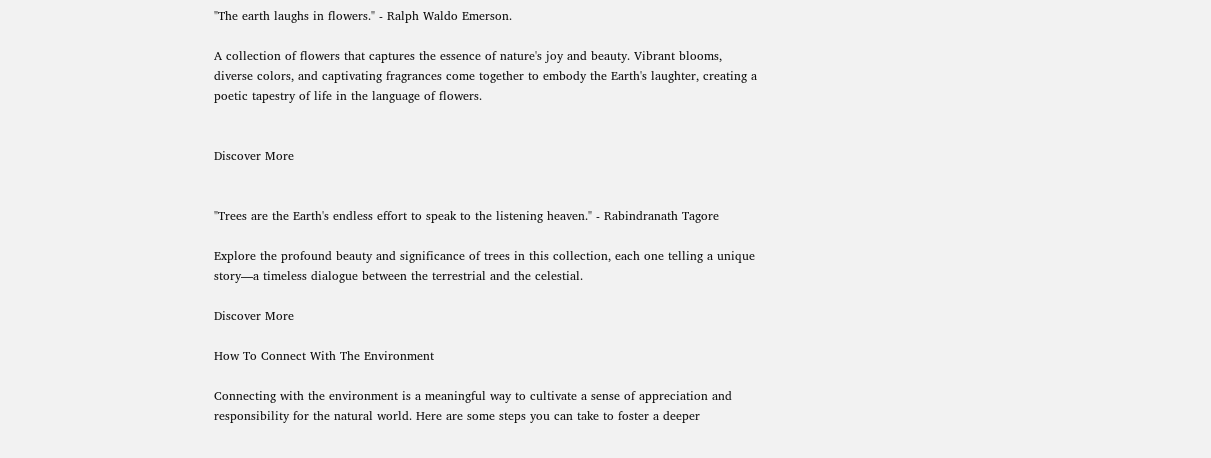"The earth laughs in flowers." - Ralph Waldo Emerson.

A collection of flowers that captures the essence of nature's joy and beauty. Vibrant blooms, diverse colors, and captivating fragrances come together to embody the Earth's laughter, creating a poetic tapestry of life in the language of flowers.


Discover More


"Trees are the Earth's endless effort to speak to the listening heaven." - Rabindranath Tagore

Explore the profound beauty and significance of trees in this collection, each one telling a unique story—a timeless dialogue between the terrestrial and the celestial.

Discover More

How To Connect With The Environment

Connecting with the environment is a meaningful way to cultivate a sense of appreciation and responsibility for the natural world. Here are some steps you can take to foster a deeper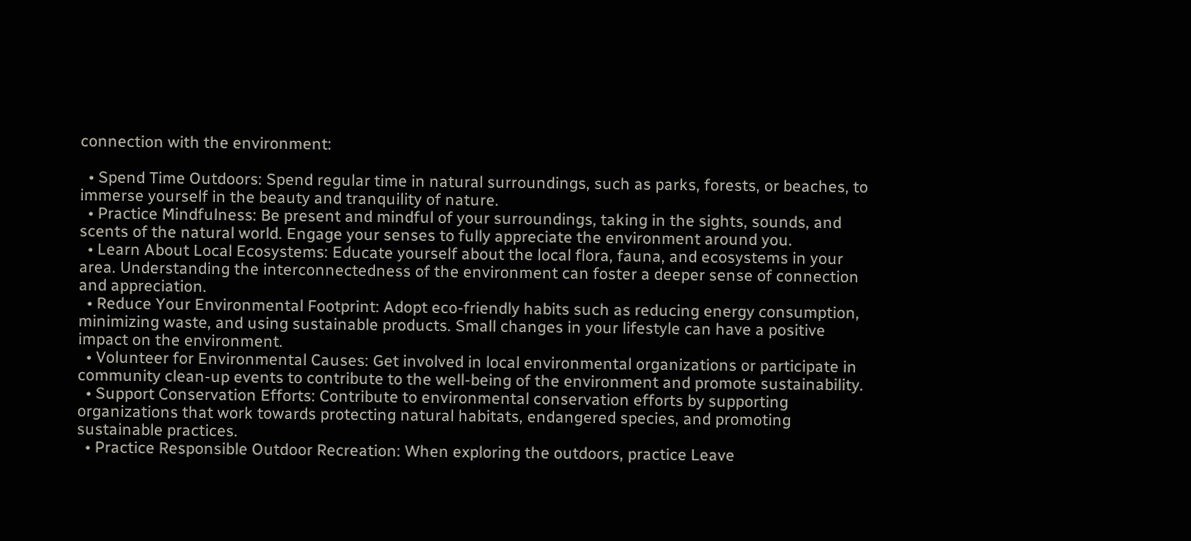connection with the environment:

  • Spend Time Outdoors: Spend regular time in natural surroundings, such as parks, forests, or beaches, to immerse yourself in the beauty and tranquility of nature.
  • Practice Mindfulness: Be present and mindful of your surroundings, taking in the sights, sounds, and scents of the natural world. Engage your senses to fully appreciate the environment around you.
  • Learn About Local Ecosystems: Educate yourself about the local flora, fauna, and ecosystems in your area. Understanding the interconnectedness of the environment can foster a deeper sense of connection and appreciation.
  • Reduce Your Environmental Footprint: Adopt eco-friendly habits such as reducing energy consumption, minimizing waste, and using sustainable products. Small changes in your lifestyle can have a positive impact on the environment.
  • Volunteer for Environmental Causes: Get involved in local environmental organizations or participate in community clean-up events to contribute to the well-being of the environment and promote sustainability.
  • Support Conservation Efforts: Contribute to environmental conservation efforts by supporting organizations that work towards protecting natural habitats, endangered species, and promoting sustainable practices.
  • Practice Responsible Outdoor Recreation: When exploring the outdoors, practice Leave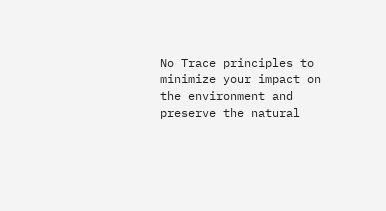No Trace principles to minimize your impact on the environment and preserve the natural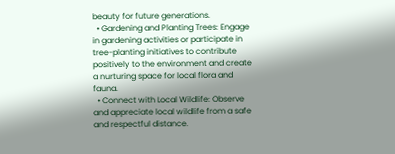beauty for future generations.
  • Gardening and Planting Trees: Engage in gardening activities or participate in tree-planting initiatives to contribute positively to the environment and create a nurturing space for local flora and fauna.
  • Connect with Local Wildlife: Observe and appreciate local wildlife from a safe and respectful distance.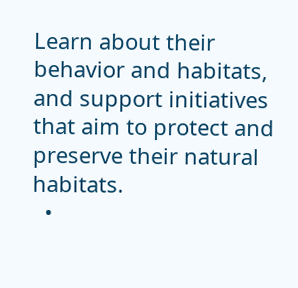Learn about their behavior and habitats, and support initiatives that aim to protect and preserve their natural habitats.
  •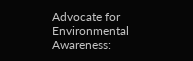Advocate for Environmental Awareness: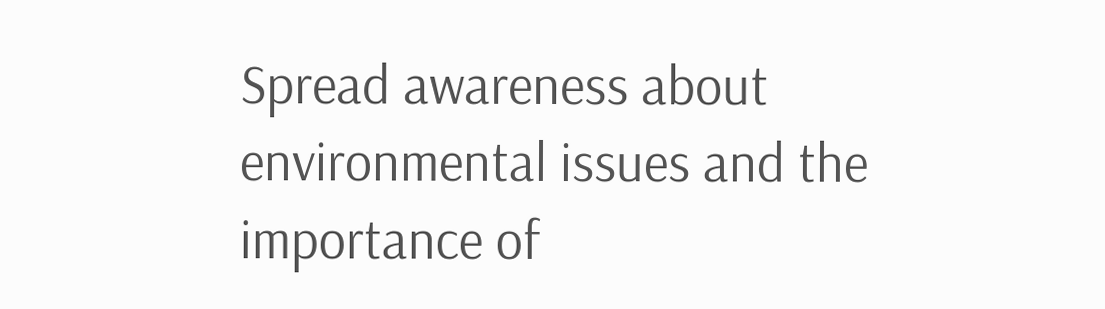Spread awareness about environmental issues and the importance of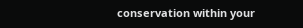conservation within your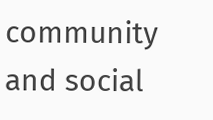community and social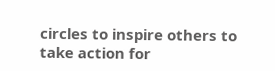circles to inspire others to take action for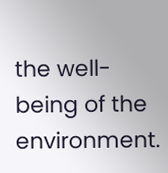the well-being of the environment.